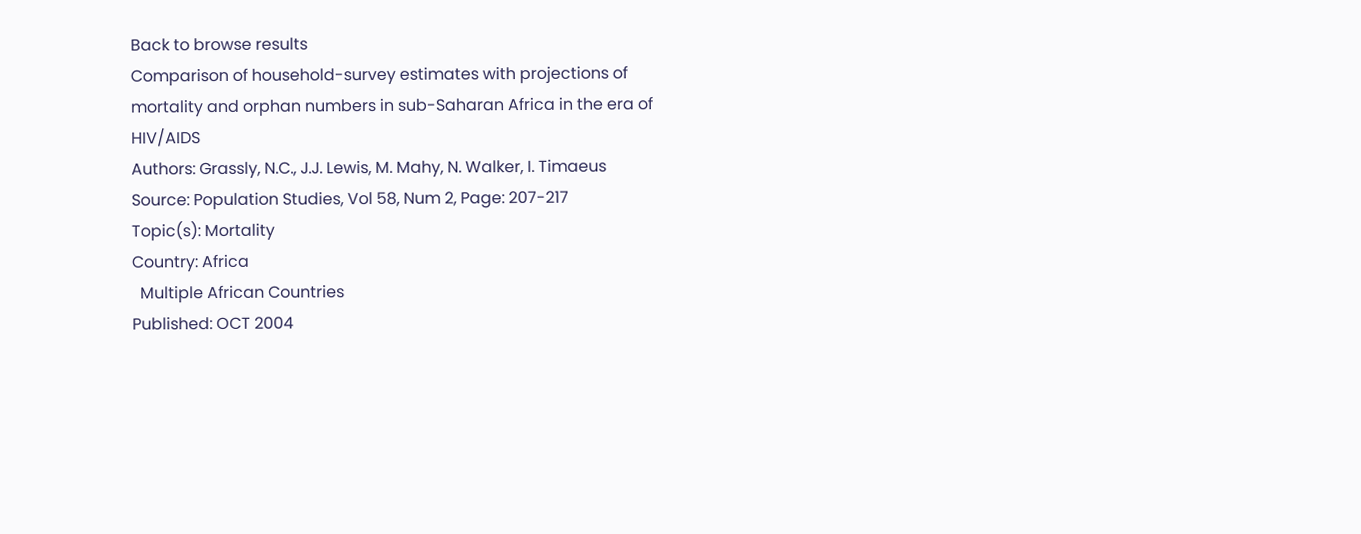Back to browse results
Comparison of household-survey estimates with projections of mortality and orphan numbers in sub-Saharan Africa in the era of HIV/AIDS
Authors: Grassly, N.C., J.J. Lewis, M. Mahy, N. Walker, I. Timaeus
Source: Population Studies, Vol 58, Num 2, Page: 207-217
Topic(s): Mortality
Country: Africa
  Multiple African Countries
Published: OCT 2004